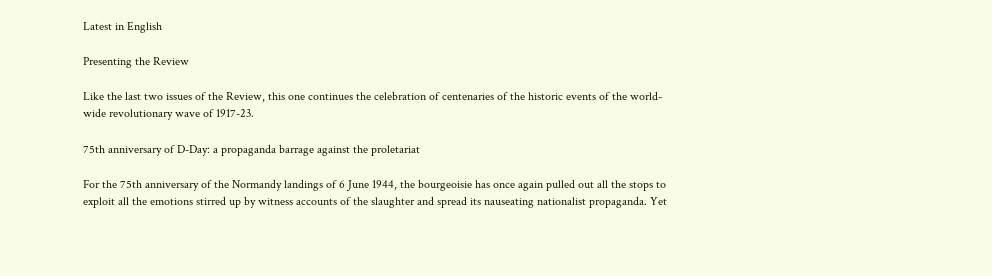Latest in English

Presenting the Review

Like the last two issues of the Review, this one continues the celebration of centenaries of the historic events of the world-wide revolutionary wave of 1917-23.

75th anniversary of D-Day: a propaganda barrage against the proletariat

For the 75th anniversary of the Normandy landings of 6 June 1944, the bourgeoisie has once again pulled out all the stops to exploit all the emotions stirred up by witness accounts of the slaughter and spread its nauseating nationalist propaganda. Yet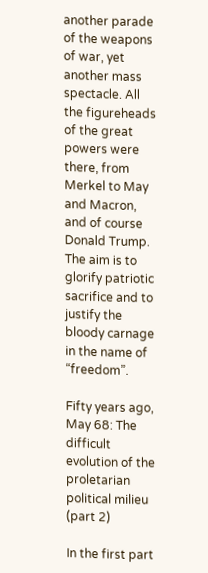another parade of the weapons of war, yet another mass spectacle. All the figureheads of the great powers were there, from Merkel to May and Macron, and of course Donald Trump. The aim is to glorify patriotic sacrifice and to justify the bloody carnage in the name of “freedom”.

Fifty years ago, May 68: The difficult evolution of the proletarian political milieu (part 2)

In the first part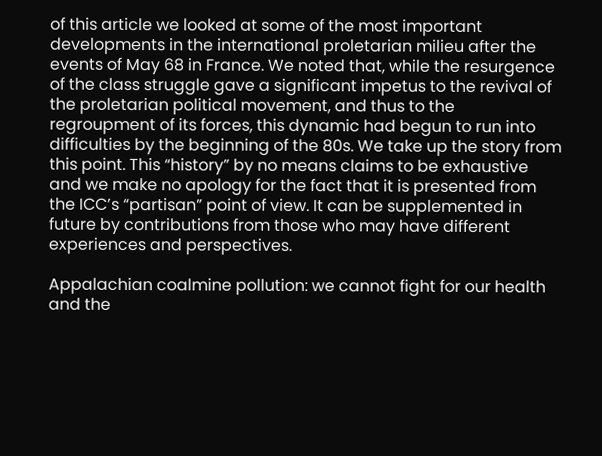of this article we looked at some of the most important developments in the international proletarian milieu after the events of May 68 in France. We noted that, while the resurgence of the class struggle gave a significant impetus to the revival of the proletarian political movement, and thus to the regroupment of its forces, this dynamic had begun to run into difficulties by the beginning of the 80s. We take up the story from this point. This “history” by no means claims to be exhaustive and we make no apology for the fact that it is presented from the ICC’s “partisan” point of view. It can be supplemented in future by contributions from those who may have different experiences and perspectives.

Appalachian coalmine pollution: we cannot fight for our health and the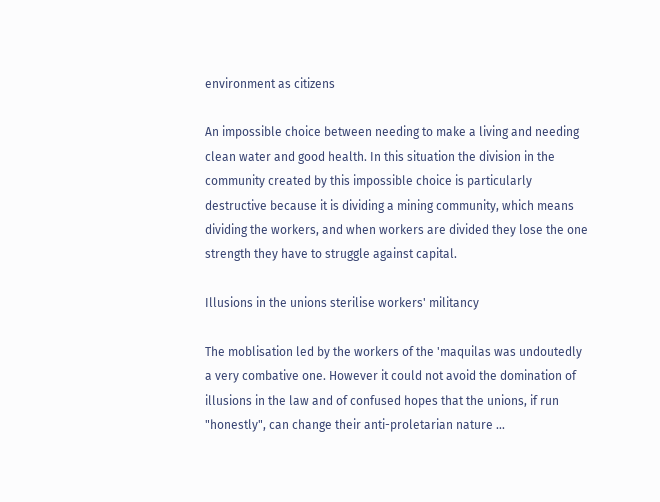environment as citizens

An impossible choice between needing to make a living and needing clean water and good health. In this situation the division in the community created by this impossible choice is particularly destructive because it is dividing a mining community, which means dividing the workers, and when workers are divided they lose the one strength they have to struggle against capital.

Illusions in the unions sterilise workers' militancy

The moblisation led by the workers of the 'maquilas was undoutedly a very combative one. However it could not avoid the domination of illusions in the law and of confused hopes that the unions, if run "honestly", can change their anti-proletarian nature ...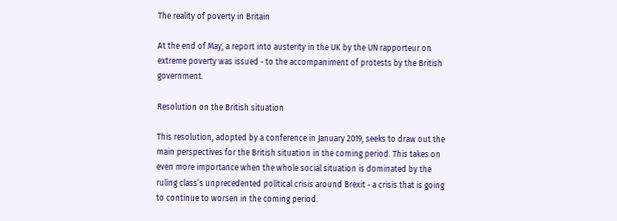The reality of poverty in Britain

At the end of May, a report into austerity in the UK by the UN rapporteur on extreme poverty was issued - to the accompaniment of protests by the British government.

Resolution on the British situation

This resolution, adopted by a conference in January 2019, seeks to draw out the main perspectives for the British situation in the coming period. This takes on even more importance when the whole social situation is dominated by the ruling class’s unprecedented political crisis around Brexit - a crisis that is going to continue to worsen in the coming period.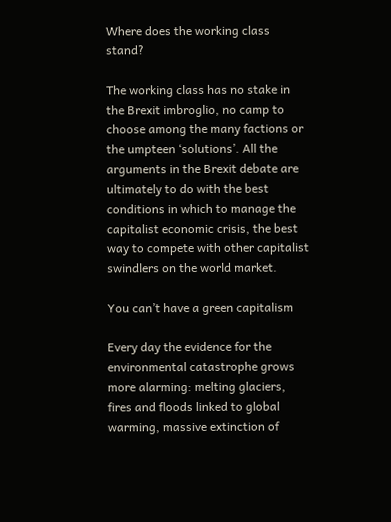Where does the working class stand?

The working class has no stake in the Brexit imbroglio, no camp to choose among the many factions or the umpteen ‘solutions’. All the arguments in the Brexit debate are ultimately to do with the best conditions in which to manage the capitalist economic crisis, the best way to compete with other capitalist swindlers on the world market.

You can’t have a green capitalism

Every day the evidence for the environmental catastrophe grows more alarming: melting glaciers, fires and floods linked to global warming, massive extinction of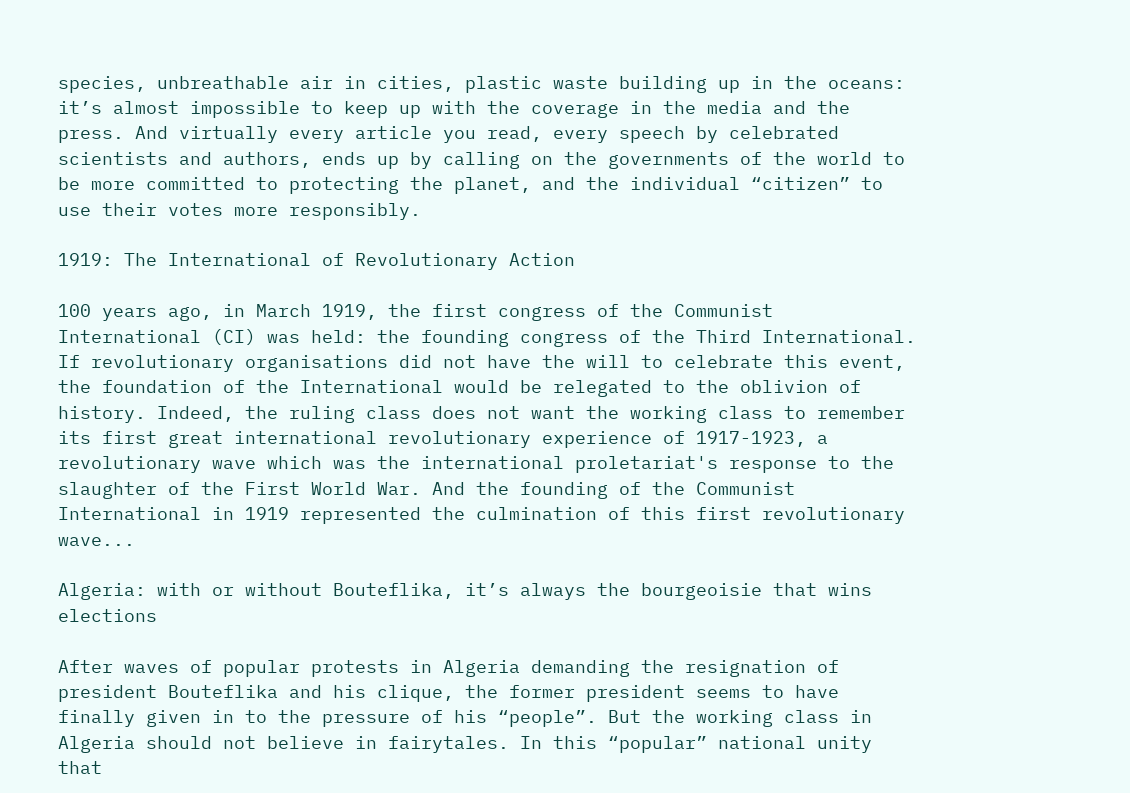species, unbreathable air in cities, plastic waste building up in the oceans: it’s almost impossible to keep up with the coverage in the media and the press. And virtually every article you read, every speech by celebrated scientists and authors, ends up by calling on the governments of the world to be more committed to protecting the planet, and the individual “citizen” to use their votes more responsibly.

1919: The International of Revolutionary Action

100 years ago, in March 1919, the first congress of the Communist International (CI) was held: the founding congress of the Third International. If revolutionary organisations did not have the will to celebrate this event, the foundation of the International would be relegated to the oblivion of history. Indeed, the ruling class does not want the working class to remember its first great international revolutionary experience of 1917-1923, a revolutionary wave which was the international proletariat's response to the slaughter of the First World War. And the founding of the Communist International in 1919 represented the culmination of this first revolutionary wave...

Algeria: with or without Bouteflika, it’s always the bourgeoisie that wins elections

After waves of popular protests in Algeria demanding the resignation of president Bouteflika and his clique, the former president seems to have finally given in to the pressure of his “people”. But the working class in Algeria should not believe in fairytales. In this “popular” national unity that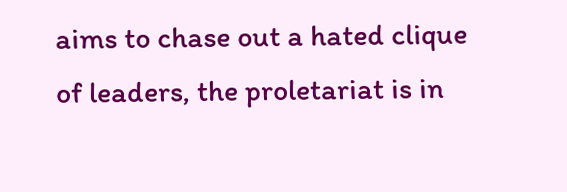aims to chase out a hated clique of leaders, the proletariat is in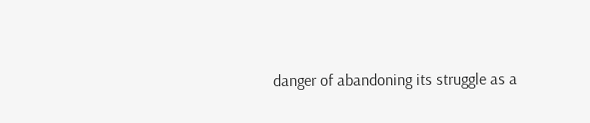danger of abandoning its struggle as a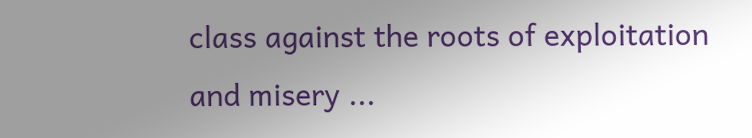class against the roots of exploitation and misery ...